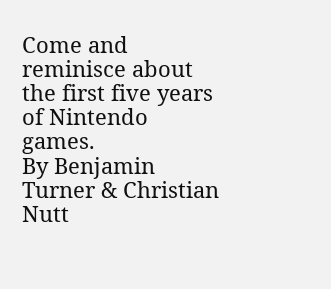Come and reminisce about the first five years of Nintendo games.
By Benjamin Turner & Christian Nutt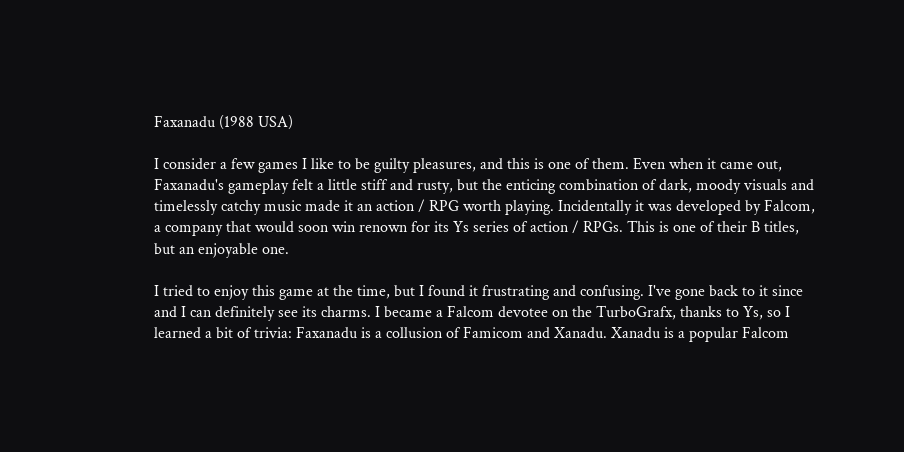Faxanadu (1988 USA)

I consider a few games I like to be guilty pleasures, and this is one of them. Even when it came out, Faxanadu's gameplay felt a little stiff and rusty, but the enticing combination of dark, moody visuals and timelessly catchy music made it an action / RPG worth playing. Incidentally it was developed by Falcom, a company that would soon win renown for its Ys series of action / RPGs. This is one of their B titles, but an enjoyable one.

I tried to enjoy this game at the time, but I found it frustrating and confusing. I've gone back to it since and I can definitely see its charms. I became a Falcom devotee on the TurboGrafx, thanks to Ys, so I learned a bit of trivia: Faxanadu is a collusion of Famicom and Xanadu. Xanadu is a popular Falcom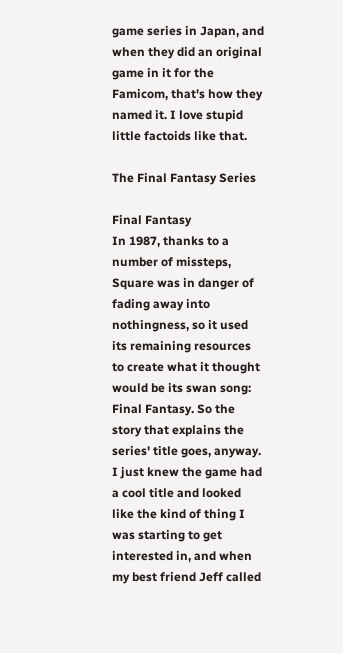game series in Japan, and when they did an original game in it for the Famicom, that's how they named it. I love stupid little factoids like that.

The Final Fantasy Series

Final Fantasy
In 1987, thanks to a number of missteps, Square was in danger of fading away into nothingness, so it used its remaining resources to create what it thought would be its swan song: Final Fantasy. So the story that explains the series' title goes, anyway. I just knew the game had a cool title and looked like the kind of thing I was starting to get interested in, and when my best friend Jeff called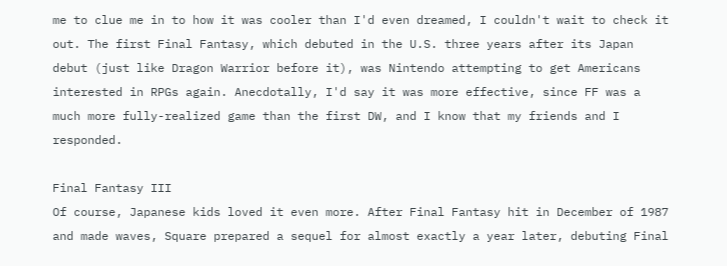me to clue me in to how it was cooler than I'd even dreamed, I couldn't wait to check it out. The first Final Fantasy, which debuted in the U.S. three years after its Japan debut (just like Dragon Warrior before it), was Nintendo attempting to get Americans interested in RPGs again. Anecdotally, I'd say it was more effective, since FF was a much more fully-realized game than the first DW, and I know that my friends and I responded.

Final Fantasy III
Of course, Japanese kids loved it even more. After Final Fantasy hit in December of 1987 and made waves, Square prepared a sequel for almost exactly a year later, debuting Final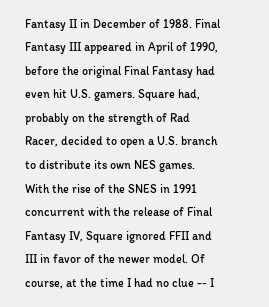Fantasy II in December of 1988. Final Fantasy III appeared in April of 1990, before the original Final Fantasy had even hit U.S. gamers. Square had, probably on the strength of Rad Racer, decided to open a U.S. branch to distribute its own NES games. With the rise of the SNES in 1991 concurrent with the release of Final Fantasy IV, Square ignored FFII and III in favor of the newer model. Of course, at the time I had no clue -- I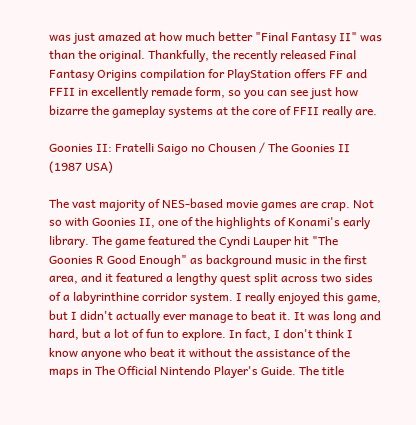was just amazed at how much better "Final Fantasy II" was than the original. Thankfully, the recently released Final Fantasy Origins compilation for PlayStation offers FF and FFII in excellently remade form, so you can see just how bizarre the gameplay systems at the core of FFII really are.

Goonies II: Fratelli Saigo no Chousen / The Goonies II (1987 USA)

The vast majority of NES-based movie games are crap. Not so with Goonies II, one of the highlights of Konami's early library. The game featured the Cyndi Lauper hit "The Goonies R Good Enough" as background music in the first area, and it featured a lengthy quest split across two sides of a labyrinthine corridor system. I really enjoyed this game, but I didn't actually ever manage to beat it. It was long and hard, but a lot of fun to explore. In fact, I don't think I know anyone who beat it without the assistance of the maps in The Official Nintendo Player's Guide. The title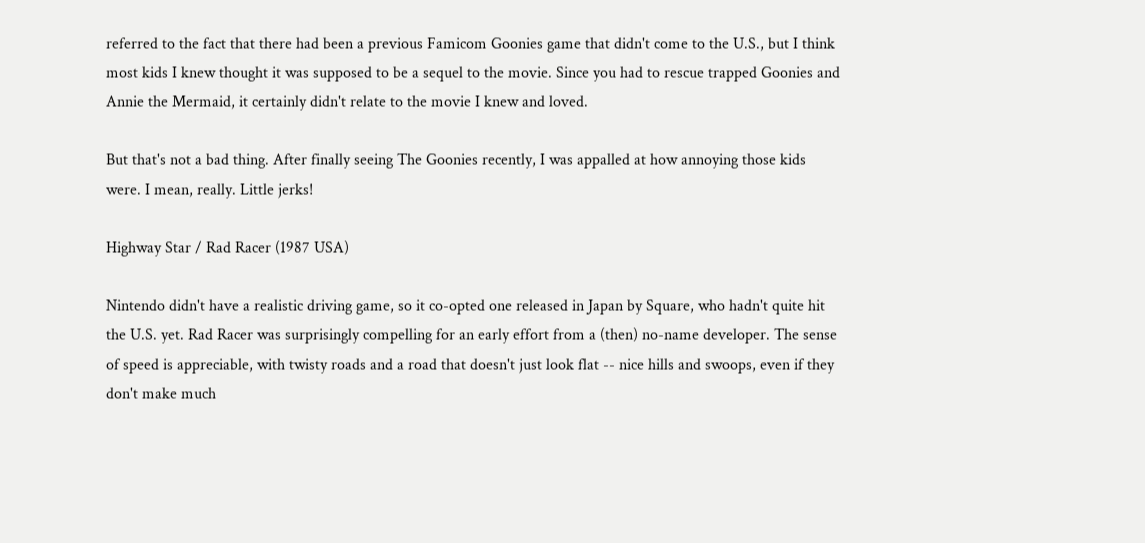referred to the fact that there had been a previous Famicom Goonies game that didn't come to the U.S., but I think most kids I knew thought it was supposed to be a sequel to the movie. Since you had to rescue trapped Goonies and Annie the Mermaid, it certainly didn't relate to the movie I knew and loved.

But that's not a bad thing. After finally seeing The Goonies recently, I was appalled at how annoying those kids were. I mean, really. Little jerks!

Highway Star / Rad Racer (1987 USA)

Nintendo didn't have a realistic driving game, so it co-opted one released in Japan by Square, who hadn't quite hit the U.S. yet. Rad Racer was surprisingly compelling for an early effort from a (then) no-name developer. The sense of speed is appreciable, with twisty roads and a road that doesn't just look flat -- nice hills and swoops, even if they don't make much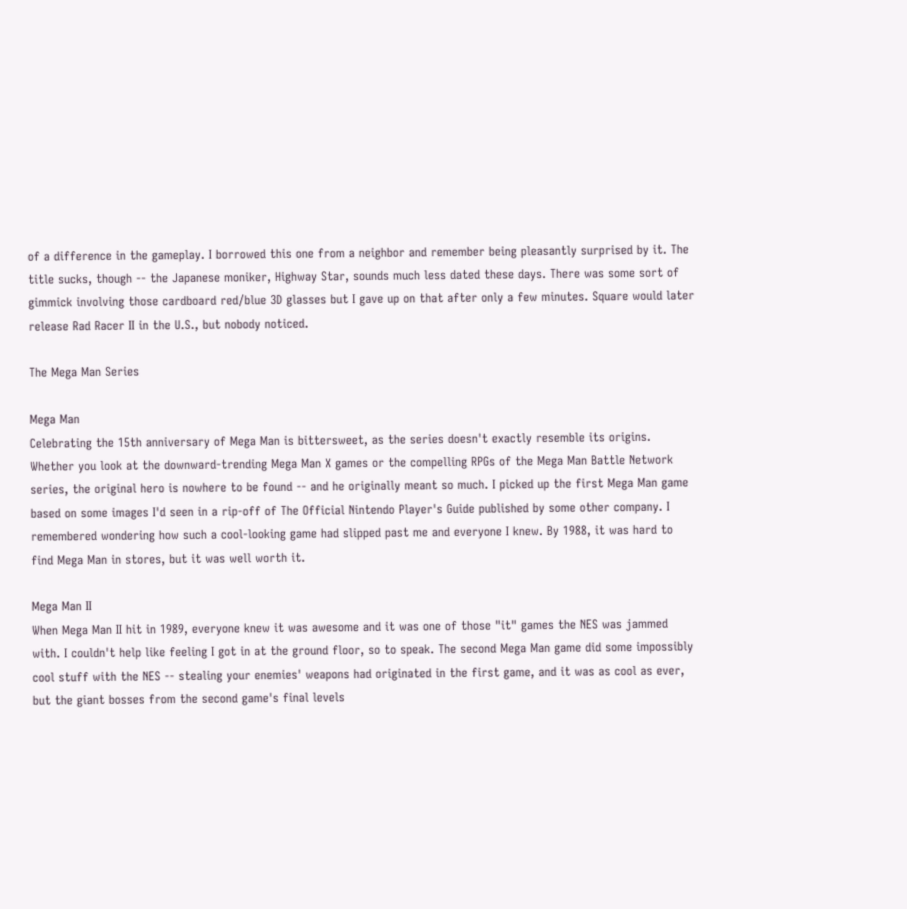of a difference in the gameplay. I borrowed this one from a neighbor and remember being pleasantly surprised by it. The title sucks, though -- the Japanese moniker, Highway Star, sounds much less dated these days. There was some sort of gimmick involving those cardboard red/blue 3D glasses but I gave up on that after only a few minutes. Square would later release Rad Racer II in the U.S., but nobody noticed.

The Mega Man Series

Mega Man
Celebrating the 15th anniversary of Mega Man is bittersweet, as the series doesn't exactly resemble its origins. Whether you look at the downward-trending Mega Man X games or the compelling RPGs of the Mega Man Battle Network series, the original hero is nowhere to be found -- and he originally meant so much. I picked up the first Mega Man game based on some images I'd seen in a rip-off of The Official Nintendo Player's Guide published by some other company. I remembered wondering how such a cool-looking game had slipped past me and everyone I knew. By 1988, it was hard to find Mega Man in stores, but it was well worth it.

Mega Man II
When Mega Man II hit in 1989, everyone knew it was awesome and it was one of those "it" games the NES was jammed with. I couldn't help like feeling I got in at the ground floor, so to speak. The second Mega Man game did some impossibly cool stuff with the NES -- stealing your enemies' weapons had originated in the first game, and it was as cool as ever, but the giant bosses from the second game's final levels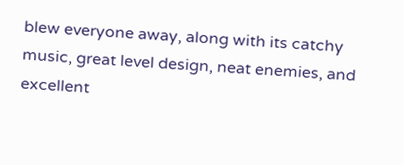blew everyone away, along with its catchy music, great level design, neat enemies, and excellent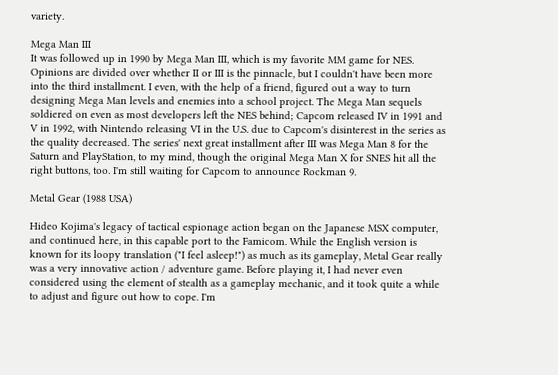variety.

Mega Man III
It was followed up in 1990 by Mega Man III, which is my favorite MM game for NES. Opinions are divided over whether II or III is the pinnacle, but I couldn't have been more into the third installment. I even, with the help of a friend, figured out a way to turn designing Mega Man levels and enemies into a school project. The Mega Man sequels soldiered on even as most developers left the NES behind; Capcom released IV in 1991 and V in 1992, with Nintendo releasing VI in the U.S. due to Capcom's disinterest in the series as the quality decreased. The series' next great installment after III was Mega Man 8 for the Saturn and PlayStation, to my mind, though the original Mega Man X for SNES hit all the right buttons, too. I'm still waiting for Capcom to announce Rockman 9.

Metal Gear (1988 USA)

Hideo Kojima's legacy of tactical espionage action began on the Japanese MSX computer, and continued here, in this capable port to the Famicom. While the English version is known for its loopy translation ("I feel asleep!") as much as its gameplay, Metal Gear really was a very innovative action / adventure game. Before playing it, I had never even considered using the element of stealth as a gameplay mechanic, and it took quite a while to adjust and figure out how to cope. I'm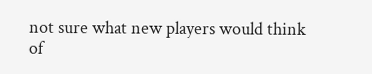not sure what new players would think of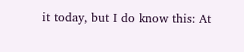it today, but I do know this: At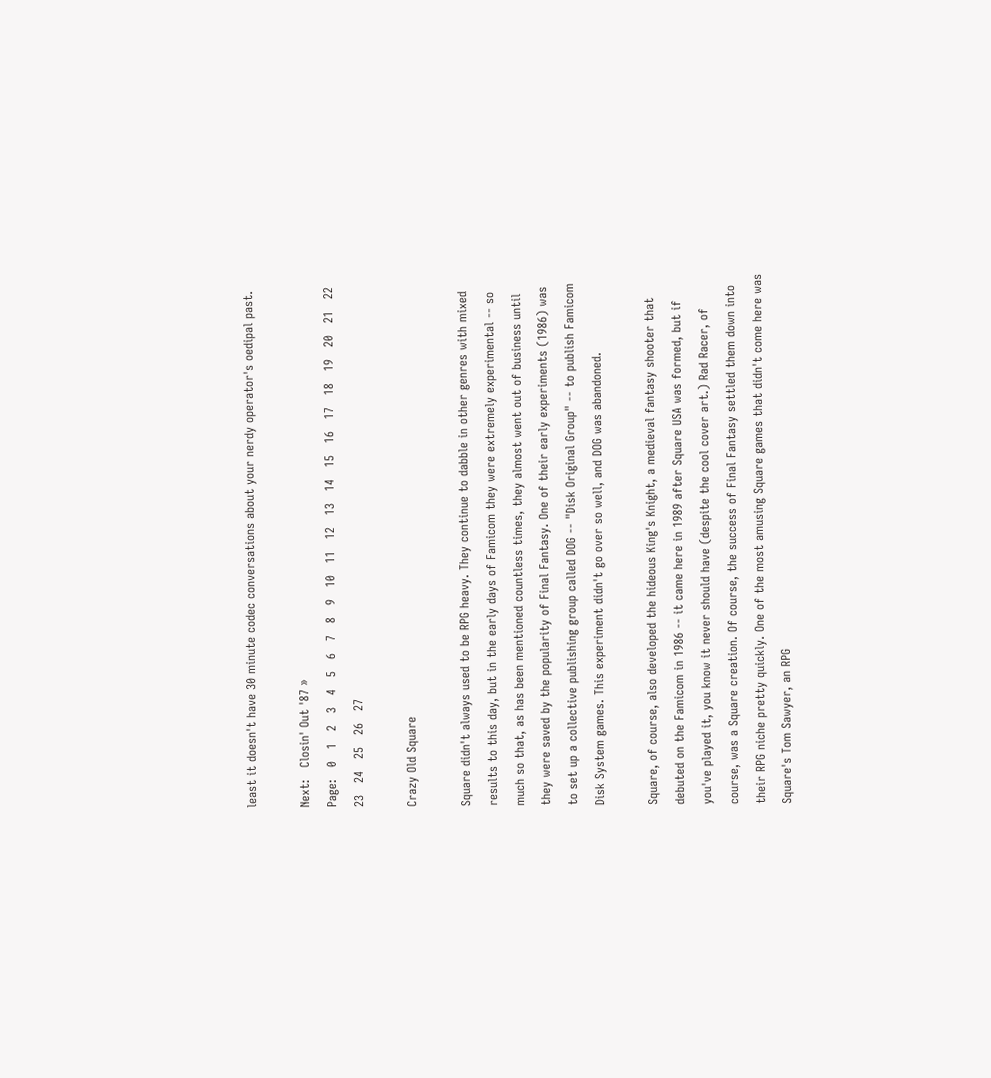least it doesn't have 30 minute codec conversations about your nerdy operator's oedipal past.

Next:   Closin' Out '87 »
Page:   0   1   2   3   4   5   6   7   8   9   10   11   12   13   14   15   16   17   18   19   20   21   22   23   24   25   26   27

Crazy Old Square

Square didn't always used to be RPG heavy. They continue to dabble in other genres with mixed results to this day, but in the early days of Famicom they were extremely experimental -- so much so that, as has been mentioned countless times, they almost went out of business until they were saved by the popularity of Final Fantasy. One of their early experiments (1986) was to set up a collective publishing group called DOG -- "Disk Original Group" -- to publish Famicom Disk System games. This experiment didn't go over so well, and DOG was abandoned.

Square, of course, also developed the hideous King's Knight, a medieval fantasy shooter that debuted on the Famicom in 1986 -- it came here in 1989 after Square USA was formed, but if you've played it, you know it never should have (despite the cool cover art.) Rad Racer, of course, was a Square creation. Of course, the success of Final Fantasy settled them down into their RPG niche pretty quickly. One of the most amusing Square games that didn't come here was Square's Tom Sawyer, an RPG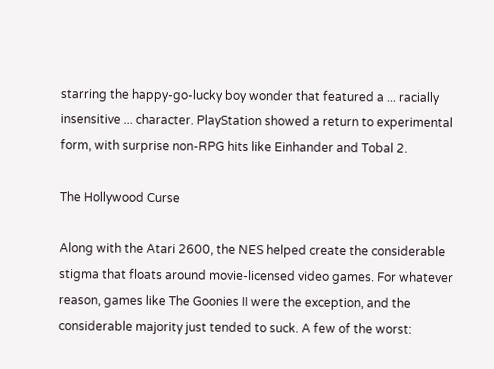starring the happy-go-lucky boy wonder that featured a ... racially insensitive ... character. PlayStation showed a return to experimental form, with surprise non-RPG hits like Einhander and Tobal 2.

The Hollywood Curse

Along with the Atari 2600, the NES helped create the considerable stigma that floats around movie-licensed video games. For whatever reason, games like The Goonies II were the exception, and the considerable majority just tended to suck. A few of the worst: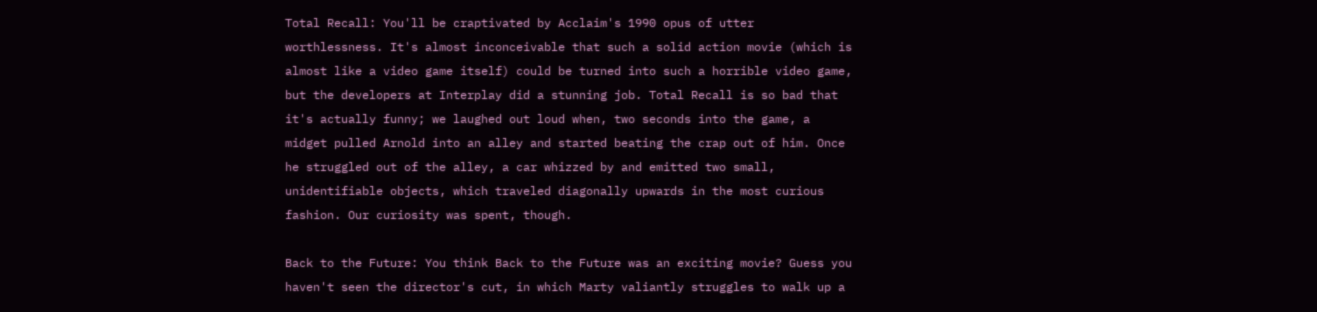Total Recall: You'll be craptivated by Acclaim's 1990 opus of utter worthlessness. It's almost inconceivable that such a solid action movie (which is almost like a video game itself) could be turned into such a horrible video game, but the developers at Interplay did a stunning job. Total Recall is so bad that it's actually funny; we laughed out loud when, two seconds into the game, a midget pulled Arnold into an alley and started beating the crap out of him. Once he struggled out of the alley, a car whizzed by and emitted two small, unidentifiable objects, which traveled diagonally upwards in the most curious fashion. Our curiosity was spent, though.

Back to the Future: You think Back to the Future was an exciting movie? Guess you haven't seen the director's cut, in which Marty valiantly struggles to walk up a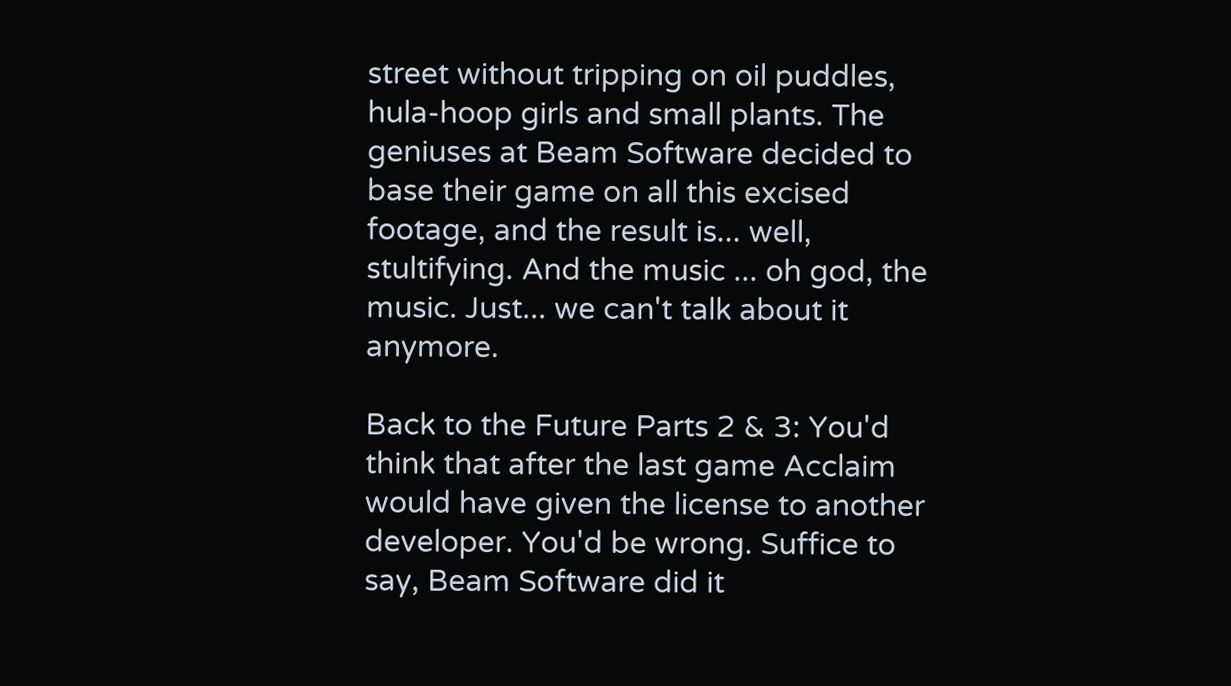street without tripping on oil puddles, hula-hoop girls and small plants. The geniuses at Beam Software decided to base their game on all this excised footage, and the result is... well, stultifying. And the music ... oh god, the music. Just... we can't talk about it anymore.

Back to the Future Parts 2 & 3: You'd think that after the last game Acclaim would have given the license to another developer. You'd be wrong. Suffice to say, Beam Software did it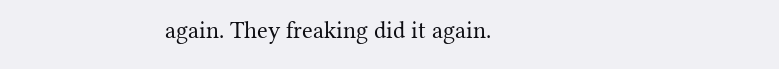again. They freaking did it again.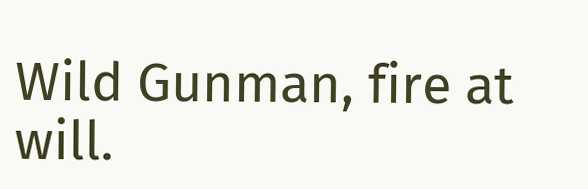Wild Gunman, fire at will.